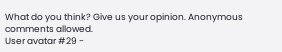What do you think? Give us your opinion. Anonymous comments allowed.
User avatar #29 -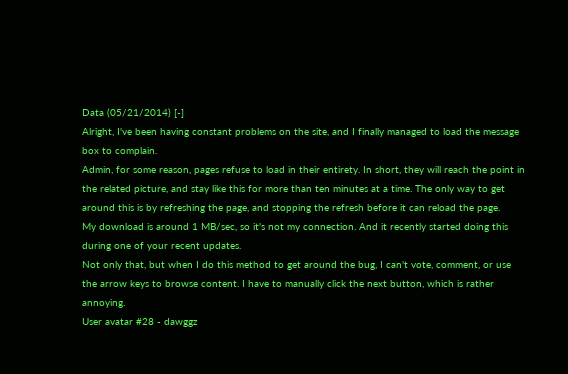Data (05/21/2014) [-]
Alright, I've been having constant problems on the site, and I finally managed to load the message box to complain.
Admin, for some reason, pages refuse to load in their entirety. In short, they will reach the point in the related picture, and stay like this for more than ten minutes at a time. The only way to get around this is by refreshing the page, and stopping the refresh before it can reload the page.
My download is around 1 MB/sec, so it's not my connection. And it recently started doing this during one of your recent updates.
Not only that, but when I do this method to get around the bug, I can't vote, comment, or use the arrow keys to browse content. I have to manually click the next button, which is rather annoying.
User avatar #28 - dawggz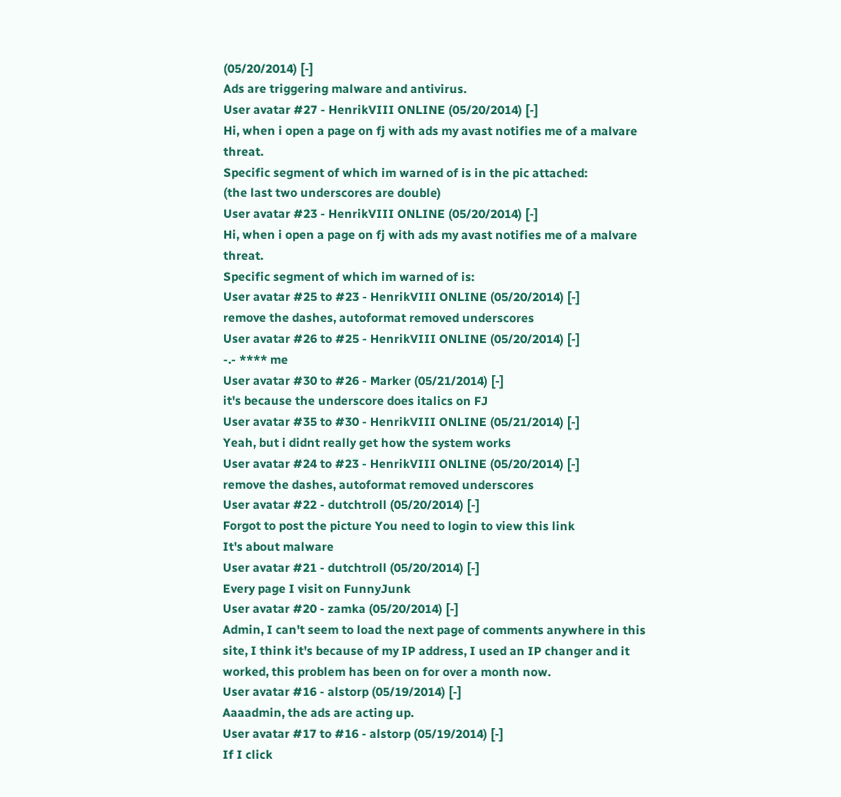(05/20/2014) [-]
Ads are triggering malware and antivirus.
User avatar #27 - HenrikVIII ONLINE (05/20/2014) [-]
Hi, when i open a page on fj with ads my avast notifies me of a malvare threat.
Specific segment of which im warned of is in the pic attached:
(the last two underscores are double)
User avatar #23 - HenrikVIII ONLINE (05/20/2014) [-]
Hi, when i open a page on fj with ads my avast notifies me of a malvare threat.
Specific segment of which im warned of is:
User avatar #25 to #23 - HenrikVIII ONLINE (05/20/2014) [-]
remove the dashes, autoformat removed underscores
User avatar #26 to #25 - HenrikVIII ONLINE (05/20/2014) [-]
-.- **** me
User avatar #30 to #26 - Marker (05/21/2014) [-]
it's because the underscore does italics on FJ
User avatar #35 to #30 - HenrikVIII ONLINE (05/21/2014) [-]
Yeah, but i didnt really get how the system works
User avatar #24 to #23 - HenrikVIII ONLINE (05/20/2014) [-]
remove the dashes, autoformat removed underscores
User avatar #22 - dutchtroll (05/20/2014) [-]
Forgot to post the picture You need to login to view this link
It's about malware
User avatar #21 - dutchtroll (05/20/2014) [-]
Every page I visit on FunnyJunk
User avatar #20 - zamka (05/20/2014) [-]
Admin, I can't seem to load the next page of comments anywhere in this site, I think it's because of my IP address, I used an IP changer and it worked, this problem has been on for over a month now.
User avatar #16 - alstorp (05/19/2014) [-]
Aaaadmin, the ads are acting up.
User avatar #17 to #16 - alstorp (05/19/2014) [-]
If I click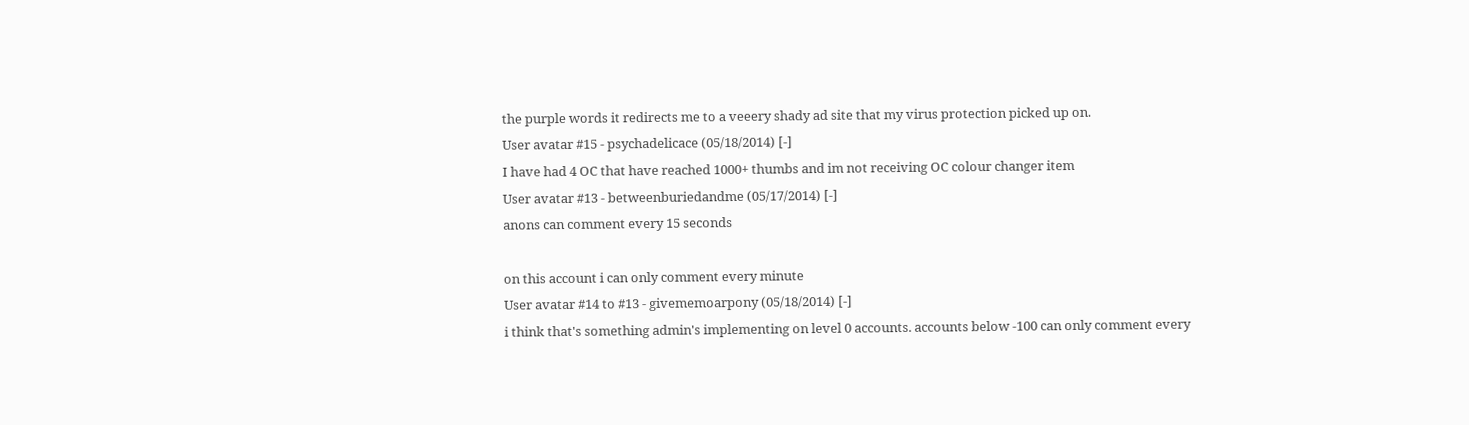the purple words it redirects me to a veeery shady ad site that my virus protection picked up on.
User avatar #15 - psychadelicace (05/18/2014) [-]
I have had 4 OC that have reached 1000+ thumbs and im not receiving OC colour changer item
User avatar #13 - betweenburiedandme (05/17/2014) [-]
anons can comment every 15 seconds

on this account i can only comment every minute
User avatar #14 to #13 - givememoarpony (05/18/2014) [-]
i think that's something admin's implementing on level 0 accounts. accounts below -100 can only comment every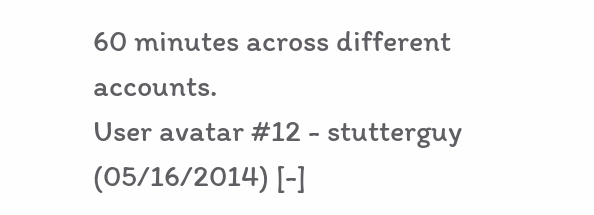60 minutes across different accounts.
User avatar #12 - stutterguy (05/16/2014) [-]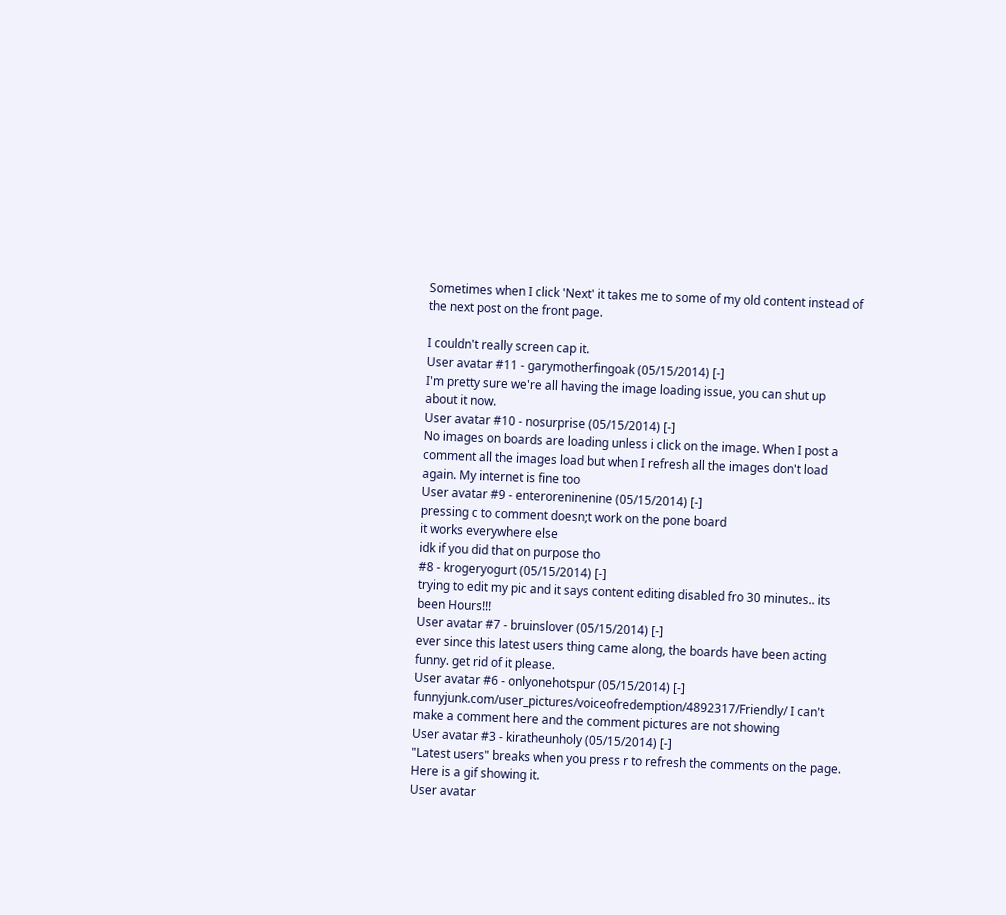Sometimes when I click 'Next' it takes me to some of my old content instead of the next post on the front page.

I couldn't really screen cap it.
User avatar #11 - garymotherfingoak (05/15/2014) [-]
I'm pretty sure we're all having the image loading issue, you can shut up about it now.
User avatar #10 - nosurprise (05/15/2014) [-]
No images on boards are loading unless i click on the image. When I post a comment all the images load but when I refresh all the images don't load again. My internet is fine too
User avatar #9 - enteroreninenine (05/15/2014) [-]
pressing c to comment doesn;t work on the pone board
it works everywhere else
idk if you did that on purpose tho
#8 - krogeryogurt (05/15/2014) [-]
trying to edit my pic and it says content editing disabled fro 30 minutes.. its been Hours!!!
User avatar #7 - bruinslover (05/15/2014) [-]
ever since this latest users thing came along, the boards have been acting funny. get rid of it please.
User avatar #6 - onlyonehotspur (05/15/2014) [-]
funnyjunk.com/user_pictures/voiceofredemption/4892317/Friendly/ I can't make a comment here and the comment pictures are not showing
User avatar #3 - kiratheunholy (05/15/2014) [-]
"Latest users" breaks when you press r to refresh the comments on the page. Here is a gif showing it.
User avatar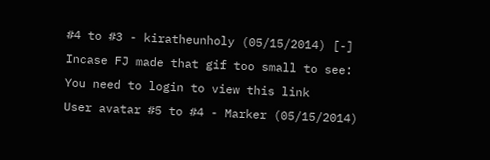#4 to #3 - kiratheunholy (05/15/2014) [-]
Incase FJ made that gif too small to see: You need to login to view this link
User avatar #5 to #4 - Marker (05/15/2014)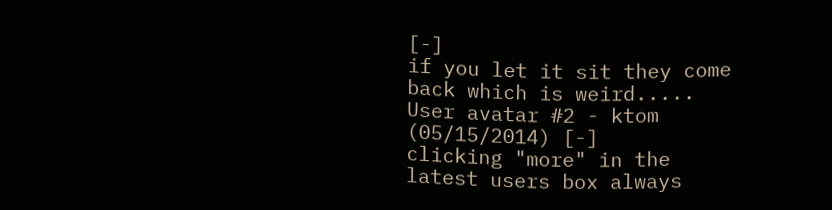[-]
if you let it sit they come back which is weird.....
User avatar #2 - ktom (05/15/2014) [-]
clicking "more" in the latest users box always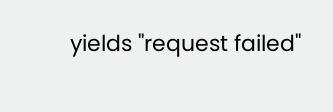yields "request failed"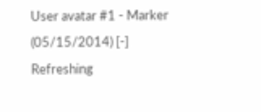User avatar #1 - Marker (05/15/2014) [-]
Refreshing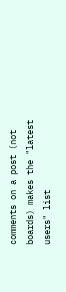comments on a post (not boards) makes the "latest users" list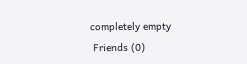completely empty
 Friends (0)